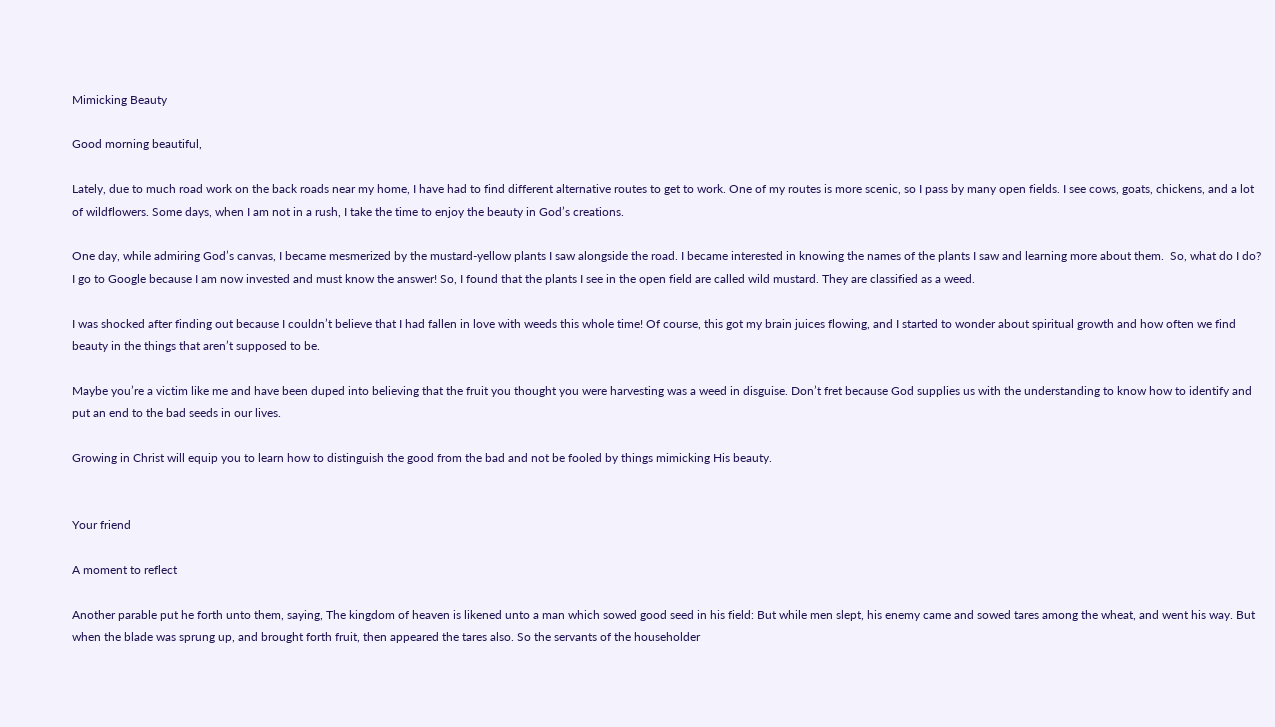Mimicking Beauty

Good morning beautiful,

Lately, due to much road work on the back roads near my home, I have had to find different alternative routes to get to work. One of my routes is more scenic, so I pass by many open fields. I see cows, goats, chickens, and a lot of wildflowers. Some days, when I am not in a rush, I take the time to enjoy the beauty in God’s creations.

One day, while admiring God’s canvas, I became mesmerized by the mustard-yellow plants I saw alongside the road. I became interested in knowing the names of the plants I saw and learning more about them.  So, what do I do? I go to Google because I am now invested and must know the answer! So, I found that the plants I see in the open field are called wild mustard. They are classified as a weed.

I was shocked after finding out because I couldn’t believe that I had fallen in love with weeds this whole time! Of course, this got my brain juices flowing, and I started to wonder about spiritual growth and how often we find beauty in the things that aren’t supposed to be.

Maybe you’re a victim like me and have been duped into believing that the fruit you thought you were harvesting was a weed in disguise. Don’t fret because God supplies us with the understanding to know how to identify and put an end to the bad seeds in our lives.

Growing in Christ will equip you to learn how to distinguish the good from the bad and not be fooled by things mimicking His beauty.


Your friend

A moment to reflect

Another parable put he forth unto them, saying, The kingdom of heaven is likened unto a man which sowed good seed in his field: But while men slept, his enemy came and sowed tares among the wheat, and went his way. But when the blade was sprung up, and brought forth fruit, then appeared the tares also. So the servants of the householder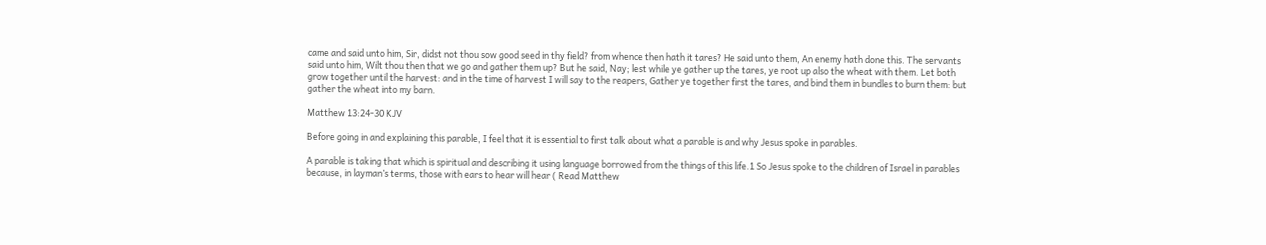came and said unto him, Sir, didst not thou sow good seed in thy field? from whence then hath it tares? He said unto them, An enemy hath done this. The servants said unto him, Wilt thou then that we go and gather them up? But he said, Nay; lest while ye gather up the tares, ye root up also the wheat with them. Let both grow together until the harvest: and in the time of harvest I will say to the reapers, Gather ye together first the tares, and bind them in bundles to burn them: but gather the wheat into my barn.

Matthew 13:24-30 KJV

Before going in and explaining this parable, I feel that it is essential to first talk about what a parable is and why Jesus spoke in parables.

A parable is taking that which is spiritual and describing it using language borrowed from the things of this life.1 So Jesus spoke to the children of Israel in parables because, in layman’s terms, those with ears to hear will hear ( Read Matthew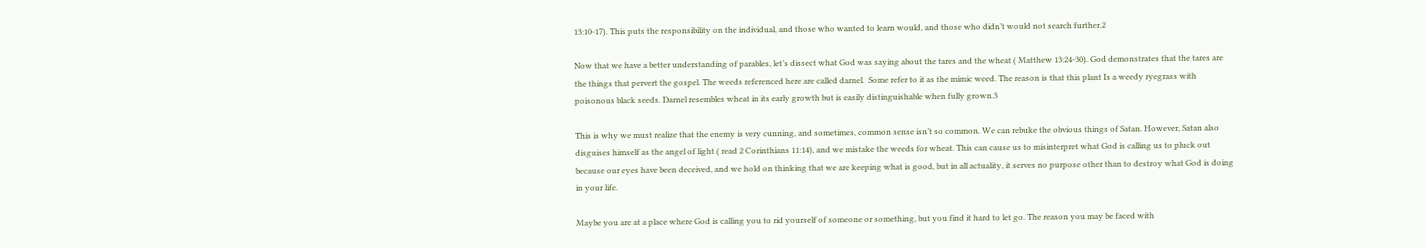13:10-17). This puts the responsibility on the individual, and those who wanted to learn would, and those who didn’t would not search further.2

Now that we have a better understanding of parables, let’s dissect what God was saying about the tares and the wheat ( Matthew 13:24-30). God demonstrates that the tares are the things that pervert the gospel. The weeds referenced here are called darnel.  Some refer to it as the mimic weed. The reason is that this plant Is a weedy ryegrass with poisonous black seeds. Darnel resembles wheat in its early growth but is easily distinguishable when fully grown.3

This is why we must realize that the enemy is very cunning, and sometimes, common sense isn’t so common. We can rebuke the obvious things of Satan. However, Satan also disguises himself as the angel of light ( read 2 Corinthians 11:14), and we mistake the weeds for wheat. This can cause us to misinterpret what God is calling us to pluck out because our eyes have been deceived, and we hold on thinking that we are keeping what is good, but in all actuality, it serves no purpose other than to destroy what God is doing in your life.

Maybe you are at a place where God is calling you to rid yourself of someone or something, but you find it hard to let go. The reason you may be faced with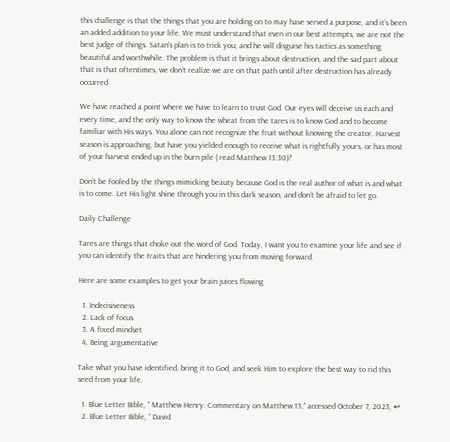this challenge is that the things that you are holding on to may have served a purpose, and it’s been an added addition to your life. We must understand that even in our best attempts, we are not the best judge of things. Satan’s plan is to trick you, and he will disguise his tactics as something beautiful and worthwhile. The problem is that it brings about destruction, and the sad part about that is that oftentimes, we don’t realize we are on that path until after destruction has already occurred.

We have reached a point where we have to learn to trust God. Our eyes will deceive us each and every time, and the only way to know the wheat from the tares is to know God and to become familiar with His ways. You alone can not recognize the fruit without knowing the creator. Harvest season is approaching, but have you yielded enough to receive what is rightfully yours, or has most of your harvest ended up in the burn pile ( read Matthew 13:30)?

Don’t be fooled by the things mimicking beauty because God is the real author of what is and what is to come. Let His light shine through you in this dark season, and don’t be afraid to let go.

Daily Challenge

Tares are things that choke out the word of God. Today, I want you to examine your life and see if you can identify the traits that are hindering you from moving forward.

Here are some examples to get your brain juices flowing

  1. Indecisiveness
  2. Lack of focus
  3. A fixed mindset
  4. Being argumentative

Take what you have identified, bring it to God, and seek Him to explore the best way to rid this seed from your life.

  1. Blue Letter Bible, ” Matthew Henry: Commentary on Matthew 13,” accessed October 7, 2023, ↩
  2. Blue Letter Bible, ” David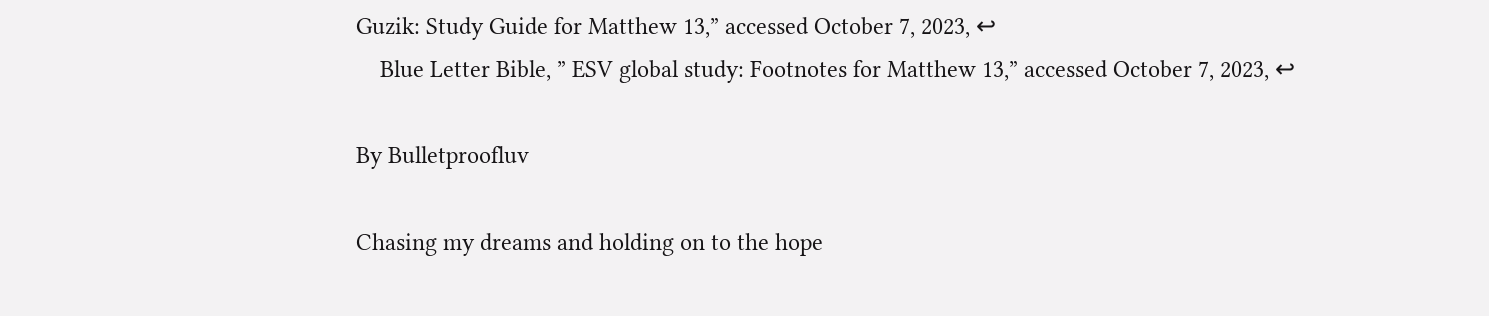Guzik: Study Guide for Matthew 13,” accessed October 7, 2023, ↩
    Blue Letter Bible, ” ESV global study: Footnotes for Matthew 13,” accessed October 7, 2023, ↩

By Bulletproofluv

Chasing my dreams and holding on to the hope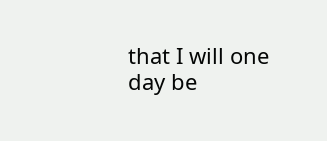that I will one day be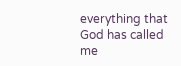everything that God has called me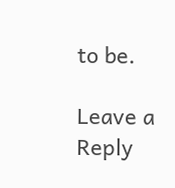to be.

Leave a Reply